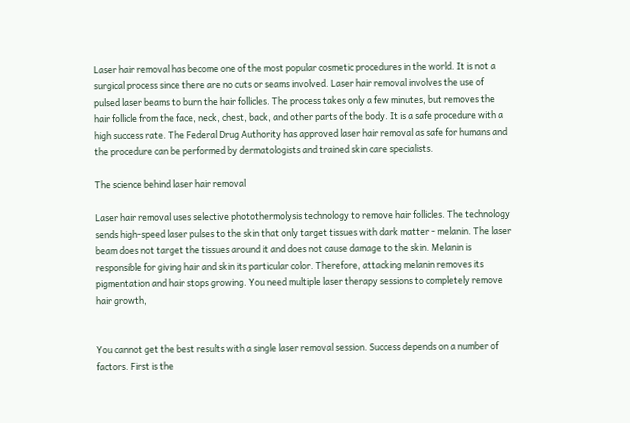Laser hair removal has become one of the most popular cosmetic procedures in the world. It is not a surgical process since there are no cuts or seams involved. Laser hair removal involves the use of pulsed laser beams to burn the hair follicles. The process takes only a few minutes, but removes the hair follicle from the face, neck, chest, back, and other parts of the body. It is a safe procedure with a high success rate. The Federal Drug Authority has approved laser hair removal as safe for humans and the procedure can be performed by dermatologists and trained skin care specialists.

The science behind laser hair removal

Laser hair removal uses selective photothermolysis technology to remove hair follicles. The technology sends high-speed laser pulses to the skin that only target tissues with dark matter - melanin. The laser beam does not target the tissues around it and does not cause damage to the skin. Melanin is responsible for giving hair and skin its particular color. Therefore, attacking melanin removes its pigmentation and hair stops growing. You need multiple laser therapy sessions to completely remove hair growth,


You cannot get the best results with a single laser removal session. Success depends on a number of factors. First is the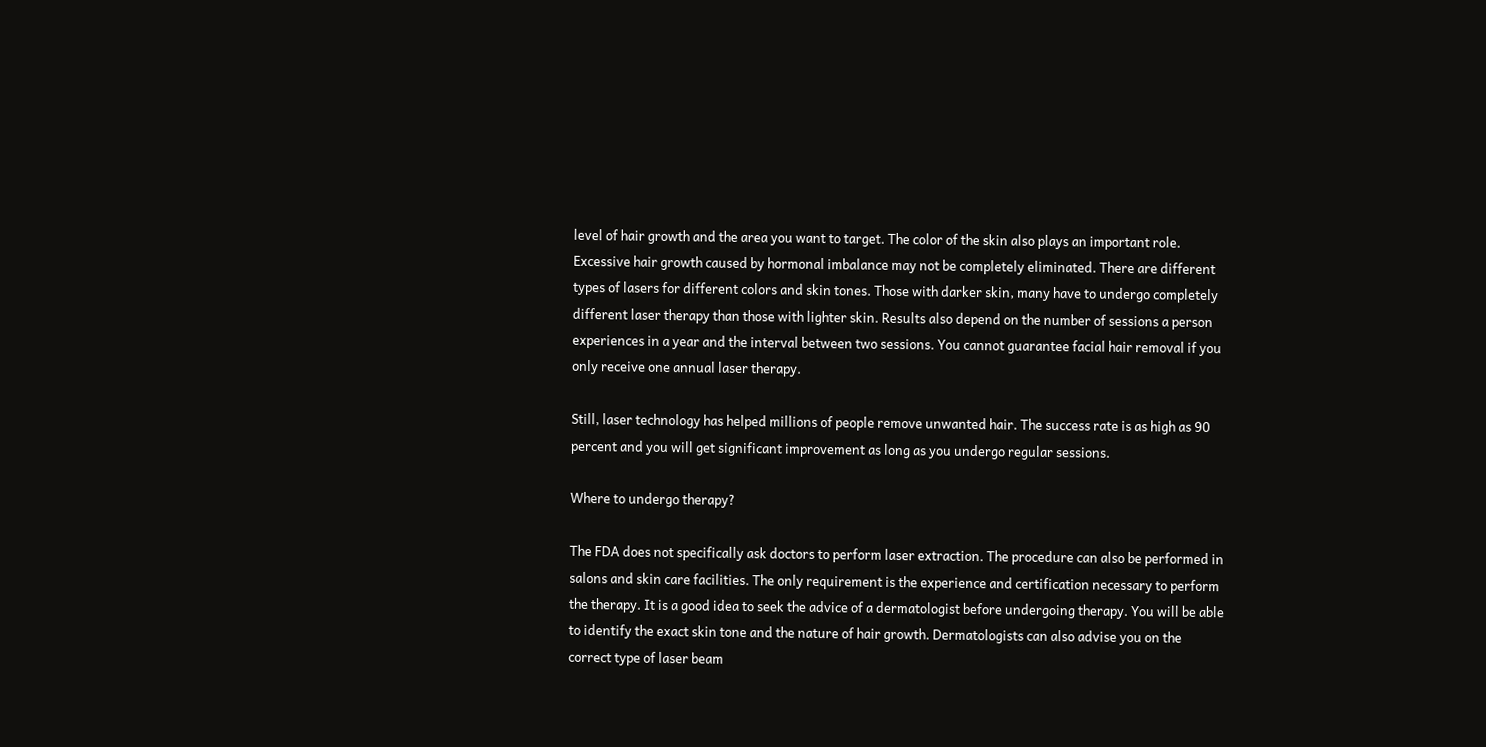level of hair growth and the area you want to target. The color of the skin also plays an important role. Excessive hair growth caused by hormonal imbalance may not be completely eliminated. There are different types of lasers for different colors and skin tones. Those with darker skin, many have to undergo completely different laser therapy than those with lighter skin. Results also depend on the number of sessions a person experiences in a year and the interval between two sessions. You cannot guarantee facial hair removal if you only receive one annual laser therapy.

Still, laser technology has helped millions of people remove unwanted hair. The success rate is as high as 90 percent and you will get significant improvement as long as you undergo regular sessions.

Where to undergo therapy?

The FDA does not specifically ask doctors to perform laser extraction. The procedure can also be performed in salons and skin care facilities. The only requirement is the experience and certification necessary to perform the therapy. It is a good idea to seek the advice of a dermatologist before undergoing therapy. You will be able to identify the exact skin tone and the nature of hair growth. Dermatologists can also advise you on the correct type of laser beam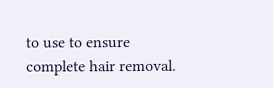to use to ensure complete hair removal.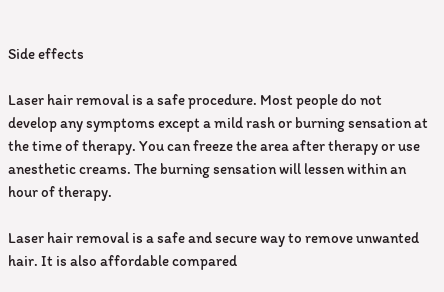Side effects

Laser hair removal is a safe procedure. Most people do not develop any symptoms except a mild rash or burning sensation at the time of therapy. You can freeze the area after therapy or use anesthetic creams. The burning sensation will lessen within an hour of therapy.

Laser hair removal is a safe and secure way to remove unwanted hair. It is also affordable compared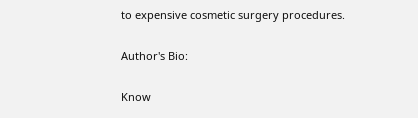to expensive cosmetic surgery procedures.

Author's Bio:

Know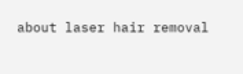about laser hair removal